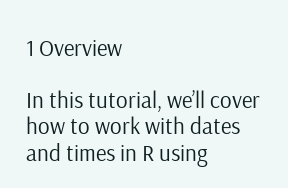1 Overview

In this tutorial, we’ll cover how to work with dates and times in R using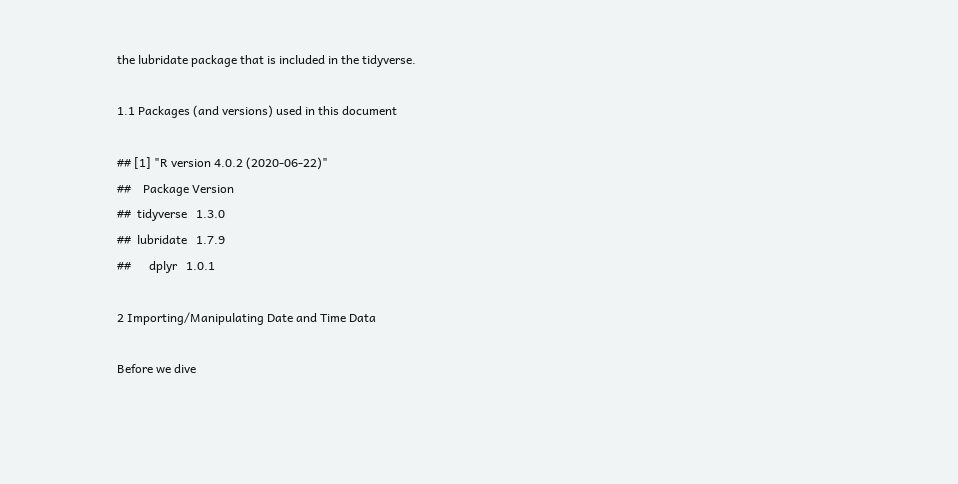the lubridate package that is included in the tidyverse.

1.1 Packages (and versions) used in this document

## [1] "R version 4.0.2 (2020-06-22)"
##    Package Version
##  tidyverse   1.3.0
##  lubridate   1.7.9
##      dplyr   1.0.1

2 Importing/Manipulating Date and Time Data

Before we dive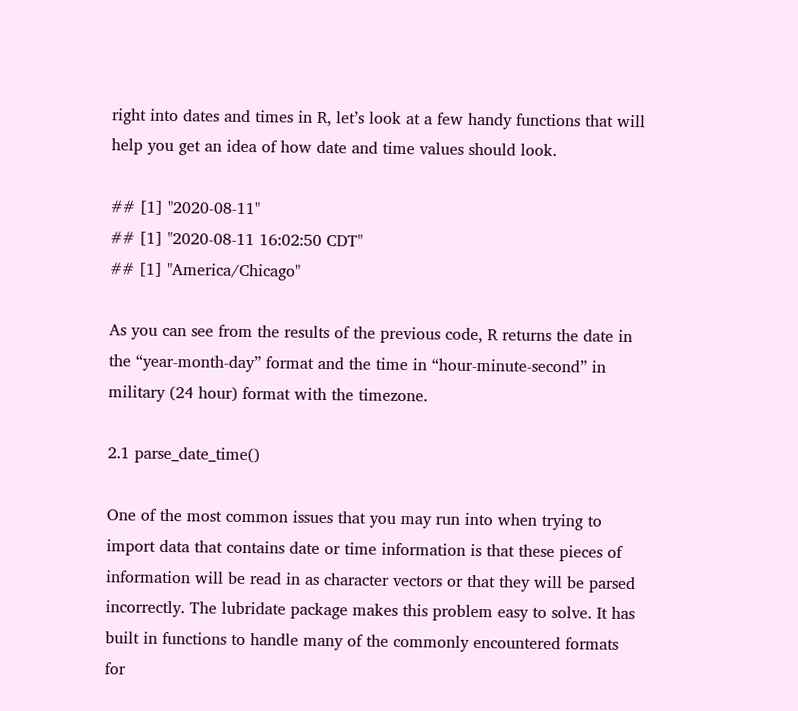right into dates and times in R, let’s look at a few handy functions that will help you get an idea of how date and time values should look.

## [1] "2020-08-11"
## [1] "2020-08-11 16:02:50 CDT"
## [1] "America/Chicago"

As you can see from the results of the previous code, R returns the date in the “year-month-day” format and the time in “hour-minute-second” in military (24 hour) format with the timezone.

2.1 parse_date_time()

One of the most common issues that you may run into when trying to import data that contains date or time information is that these pieces of information will be read in as character vectors or that they will be parsed incorrectly. The lubridate package makes this problem easy to solve. It has built in functions to handle many of the commonly encountered formats for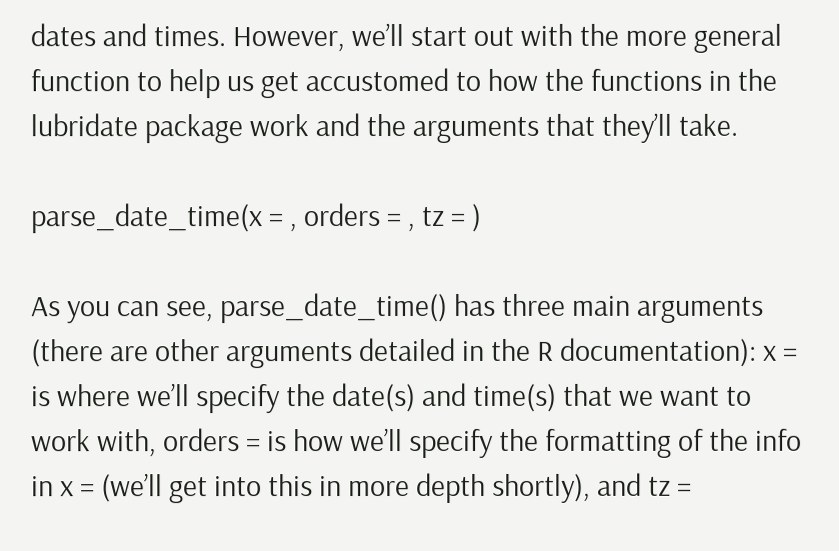dates and times. However, we’ll start out with the more general function to help us get accustomed to how the functions in the lubridate package work and the arguments that they’ll take.

parse_date_time(x = , orders = , tz = )

As you can see, parse_date_time() has three main arguments (there are other arguments detailed in the R documentation): x = is where we’ll specify the date(s) and time(s) that we want to work with, orders = is how we’ll specify the formatting of the info in x = (we’ll get into this in more depth shortly), and tz =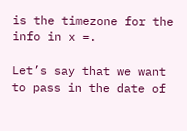is the timezone for the info in x =.

Let’s say that we want to pass in the date of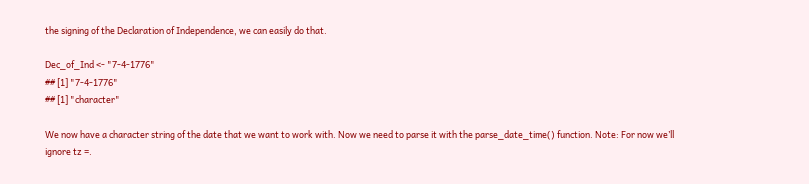the signing of the Declaration of Independence, we can easily do that.

Dec_of_Ind <- "7-4-1776"
## [1] "7-4-1776"
## [1] "character"

We now have a character string of the date that we want to work with. Now we need to parse it with the parse_date_time() function. Note: For now we’ll ignore tz =.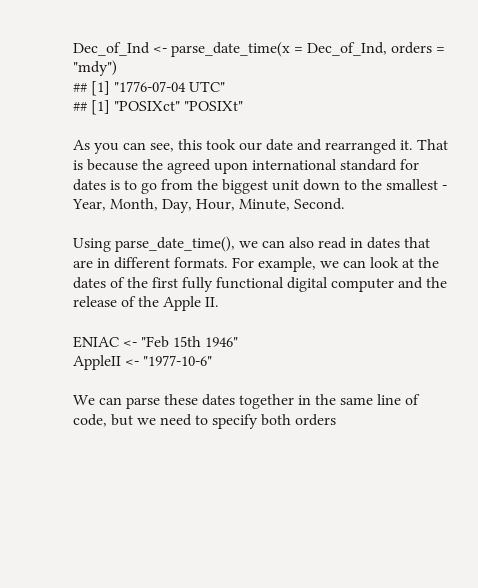Dec_of_Ind <- parse_date_time(x = Dec_of_Ind, orders = "mdy")
## [1] "1776-07-04 UTC"
## [1] "POSIXct" "POSIXt"

As you can see, this took our date and rearranged it. That is because the agreed upon international standard for dates is to go from the biggest unit down to the smallest - Year, Month, Day, Hour, Minute, Second.

Using parse_date_time(), we can also read in dates that are in different formats. For example, we can look at the dates of the first fully functional digital computer and the release of the Apple II.

ENIAC <- "Feb 15th 1946"
AppleII <- "1977-10-6"

We can parse these dates together in the same line of code, but we need to specify both orders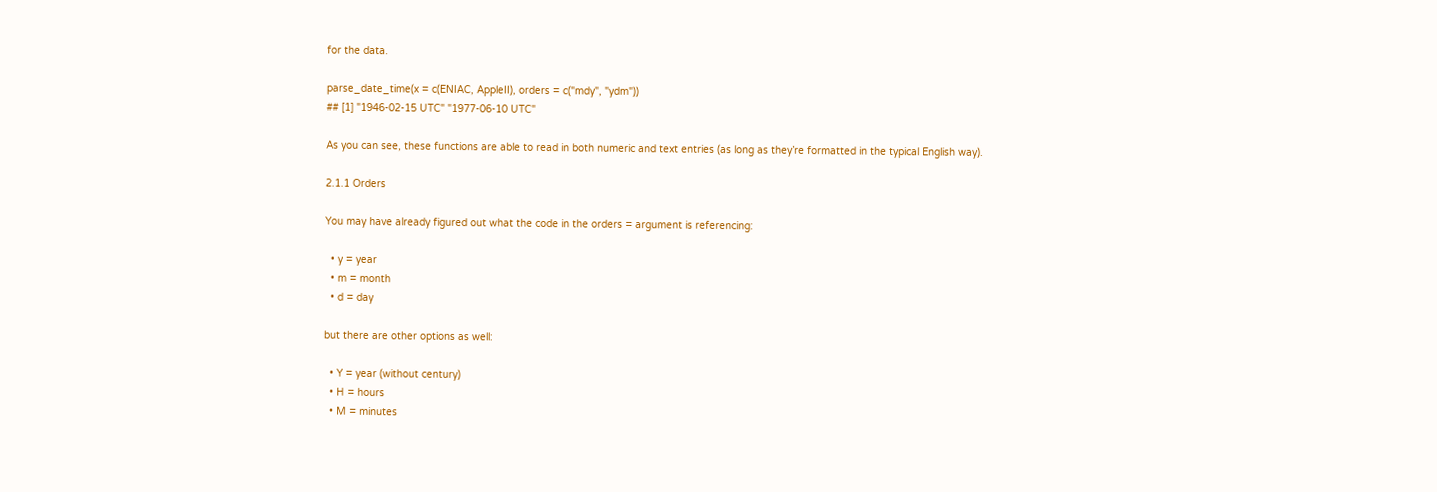for the data.

parse_date_time(x = c(ENIAC, AppleII), orders = c("mdy", "ydm"))
## [1] "1946-02-15 UTC" "1977-06-10 UTC"

As you can see, these functions are able to read in both numeric and text entries (as long as they’re formatted in the typical English way).

2.1.1 Orders

You may have already figured out what the code in the orders = argument is referencing:

  • y = year
  • m = month
  • d = day

but there are other options as well:

  • Y = year (without century)
  • H = hours
  • M = minutes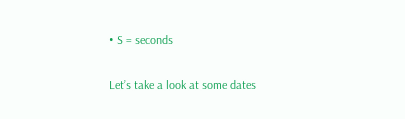• S = seconds

Let’s take a look at some dates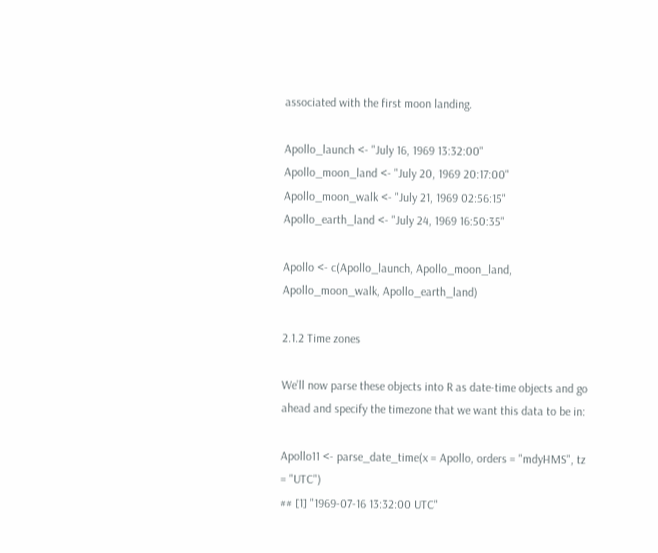associated with the first moon landing.

Apollo_launch <- "July 16, 1969 13:32:00"
Apollo_moon_land <- "July 20, 1969 20:17:00"
Apollo_moon_walk <- "July 21, 1969 02:56:15"
Apollo_earth_land <- "July 24, 1969 16:50:35"

Apollo <- c(Apollo_launch, Apollo_moon_land, Apollo_moon_walk, Apollo_earth_land)

2.1.2 Time zones

We’ll now parse these objects into R as date-time objects and go ahead and specify the timezone that we want this data to be in:

Apollo11 <- parse_date_time(x = Apollo, orders = "mdyHMS", tz = "UTC")
## [1] "1969-07-16 13:32:00 UTC"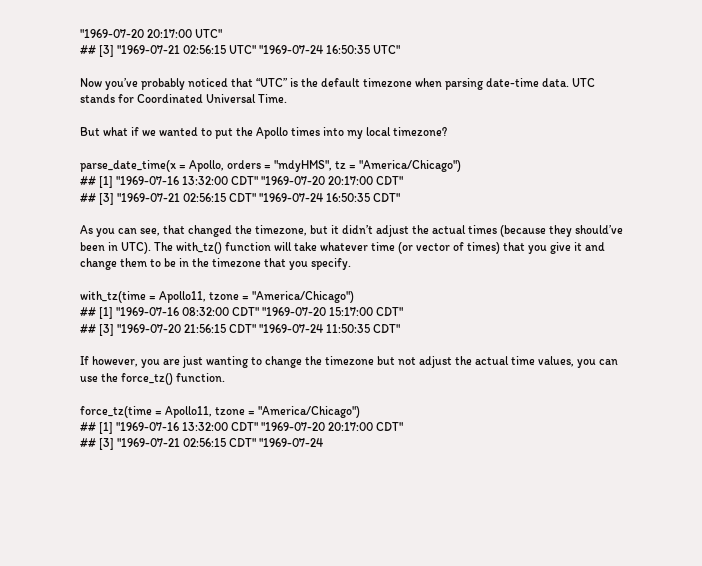"1969-07-20 20:17:00 UTC"
## [3] "1969-07-21 02:56:15 UTC" "1969-07-24 16:50:35 UTC"

Now you’ve probably noticed that “UTC” is the default timezone when parsing date-time data. UTC stands for Coordinated Universal Time.

But what if we wanted to put the Apollo times into my local timezone?

parse_date_time(x = Apollo, orders = "mdyHMS", tz = "America/Chicago")
## [1] "1969-07-16 13:32:00 CDT" "1969-07-20 20:17:00 CDT"
## [3] "1969-07-21 02:56:15 CDT" "1969-07-24 16:50:35 CDT"

As you can see, that changed the timezone, but it didn’t adjust the actual times (because they should’ve been in UTC). The with_tz() function will take whatever time (or vector of times) that you give it and change them to be in the timezone that you specify.

with_tz(time = Apollo11, tzone = "America/Chicago")
## [1] "1969-07-16 08:32:00 CDT" "1969-07-20 15:17:00 CDT"
## [3] "1969-07-20 21:56:15 CDT" "1969-07-24 11:50:35 CDT"

If however, you are just wanting to change the timezone but not adjust the actual time values, you can use the force_tz() function.

force_tz(time = Apollo11, tzone = "America/Chicago")
## [1] "1969-07-16 13:32:00 CDT" "1969-07-20 20:17:00 CDT"
## [3] "1969-07-21 02:56:15 CDT" "1969-07-24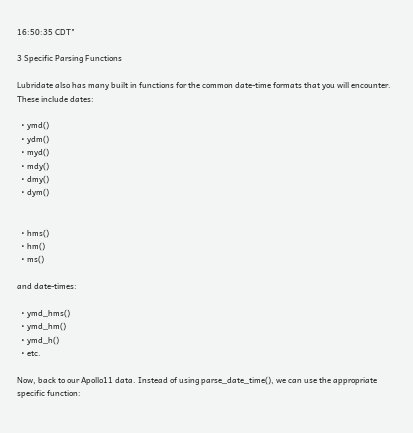16:50:35 CDT"

3 Specific Parsing Functions

Lubridate also has many built in functions for the common date-time formats that you will encounter. These include dates:

  • ymd()
  • ydm()
  • myd()
  • mdy()
  • dmy()
  • dym()


  • hms()
  • hm()
  • ms()

and date-times:

  • ymd_hms()
  • ymd_hm()
  • ymd_h()
  • etc.

Now, back to our Apollo11 data. Instead of using parse_date_time(), we can use the appropriate specific function: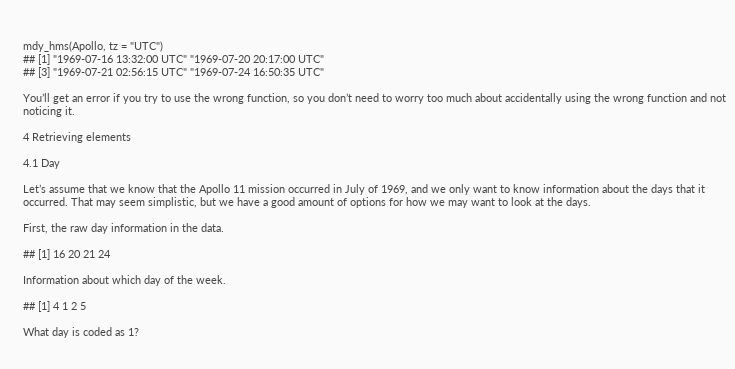mdy_hms(Apollo, tz = "UTC")
## [1] "1969-07-16 13:32:00 UTC" "1969-07-20 20:17:00 UTC"
## [3] "1969-07-21 02:56:15 UTC" "1969-07-24 16:50:35 UTC"

You’ll get an error if you try to use the wrong function, so you don’t need to worry too much about accidentally using the wrong function and not noticing it.

4 Retrieving elements

4.1 Day

Let’s assume that we know that the Apollo 11 mission occurred in July of 1969, and we only want to know information about the days that it occurred. That may seem simplistic, but we have a good amount of options for how we may want to look at the days.

First, the raw day information in the data.

## [1] 16 20 21 24

Information about which day of the week.

## [1] 4 1 2 5

What day is coded as 1?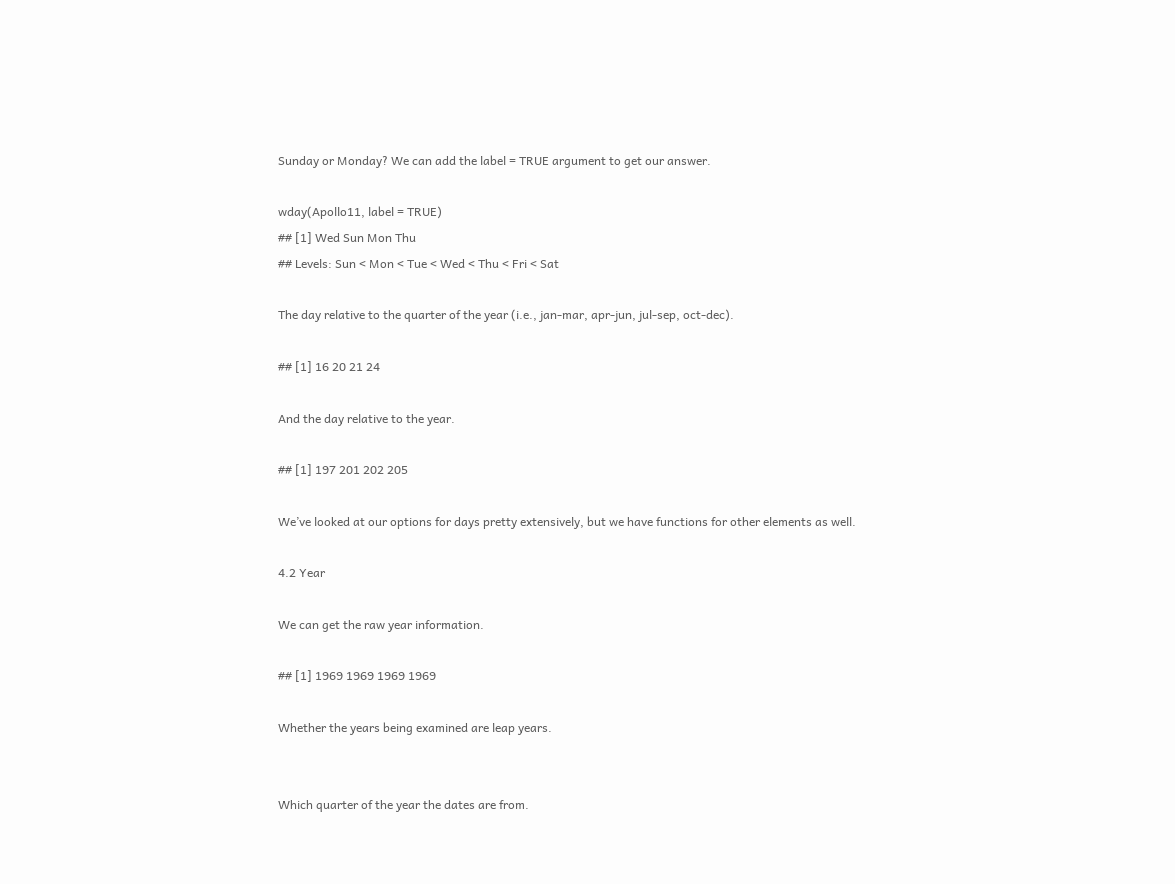Sunday or Monday? We can add the label = TRUE argument to get our answer.

wday(Apollo11, label = TRUE)
## [1] Wed Sun Mon Thu
## Levels: Sun < Mon < Tue < Wed < Thu < Fri < Sat

The day relative to the quarter of the year (i.e., jan-mar, apr-jun, jul-sep, oct-dec).

## [1] 16 20 21 24

And the day relative to the year.

## [1] 197 201 202 205

We’ve looked at our options for days pretty extensively, but we have functions for other elements as well.

4.2 Year

We can get the raw year information.

## [1] 1969 1969 1969 1969

Whether the years being examined are leap years.


Which quarter of the year the dates are from.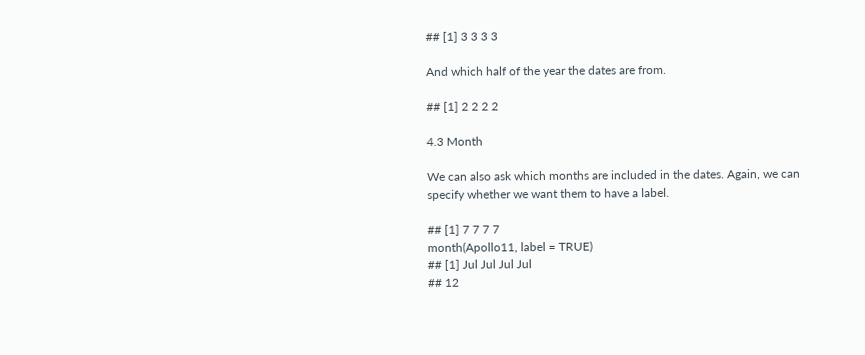## [1] 3 3 3 3

And which half of the year the dates are from.

## [1] 2 2 2 2

4.3 Month

We can also ask which months are included in the dates. Again, we can specify whether we want them to have a label.

## [1] 7 7 7 7
month(Apollo11, label = TRUE)
## [1] Jul Jul Jul Jul
## 12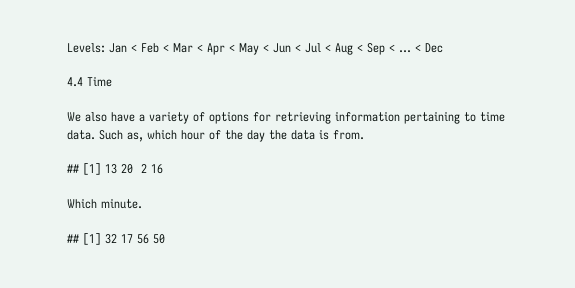Levels: Jan < Feb < Mar < Apr < May < Jun < Jul < Aug < Sep < ... < Dec

4.4 Time

We also have a variety of options for retrieving information pertaining to time data. Such as, which hour of the day the data is from.

## [1] 13 20  2 16

Which minute.

## [1] 32 17 56 50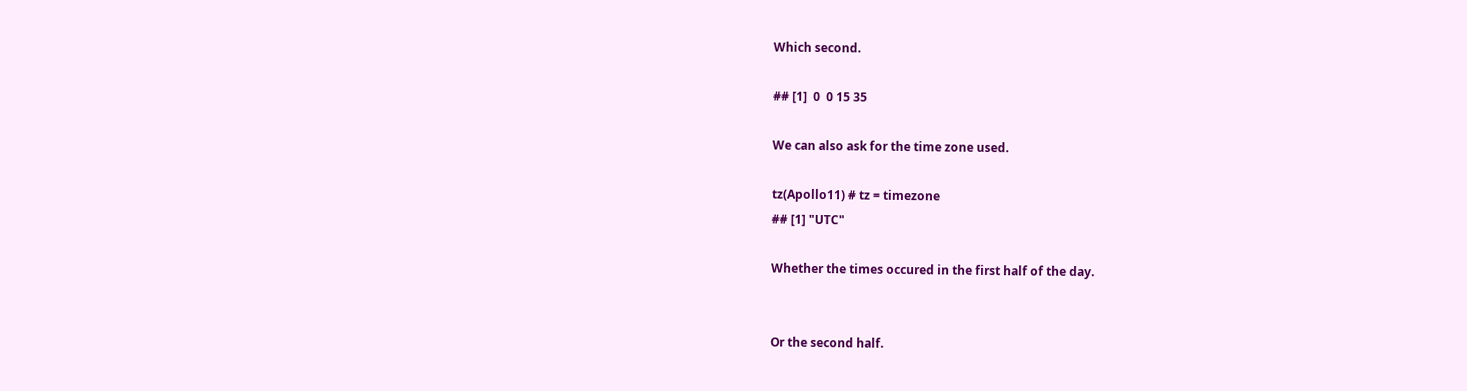Which second.

## [1]  0  0 15 35

We can also ask for the time zone used.

tz(Apollo11) # tz = timezone
## [1] "UTC"

Whether the times occured in the first half of the day.


Or the second half.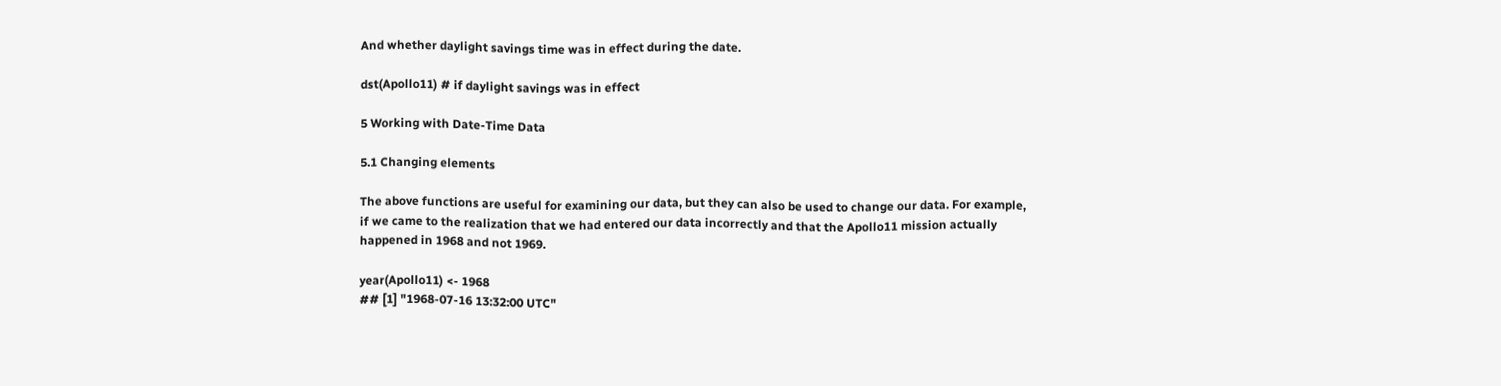And whether daylight savings time was in effect during the date.

dst(Apollo11) # if daylight savings was in effect

5 Working with Date-Time Data

5.1 Changing elements

The above functions are useful for examining our data, but they can also be used to change our data. For example, if we came to the realization that we had entered our data incorrectly and that the Apollo11 mission actually happened in 1968 and not 1969.

year(Apollo11) <- 1968
## [1] "1968-07-16 13:32:00 UTC"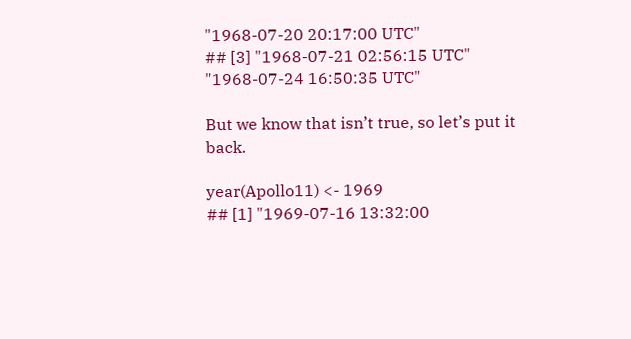"1968-07-20 20:17:00 UTC"
## [3] "1968-07-21 02:56:15 UTC" "1968-07-24 16:50:35 UTC"

But we know that isn’t true, so let’s put it back.

year(Apollo11) <- 1969
## [1] "1969-07-16 13:32:00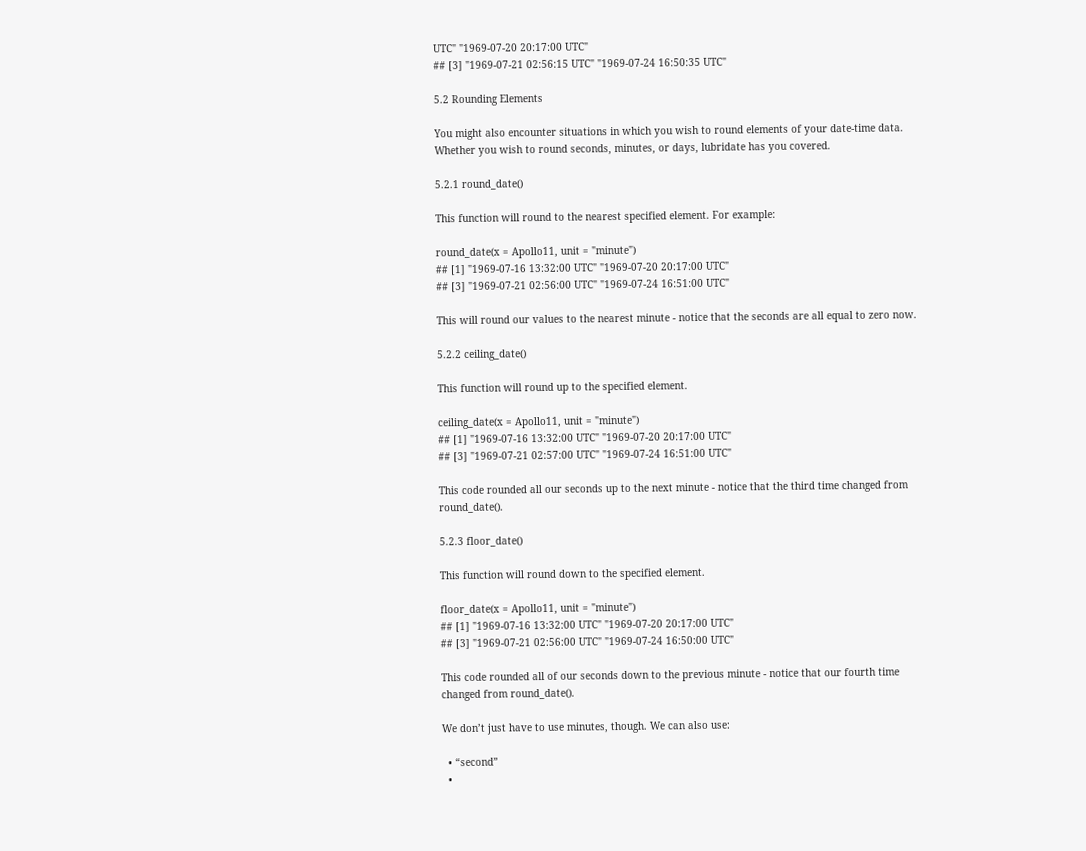UTC" "1969-07-20 20:17:00 UTC"
## [3] "1969-07-21 02:56:15 UTC" "1969-07-24 16:50:35 UTC"

5.2 Rounding Elements

You might also encounter situations in which you wish to round elements of your date-time data. Whether you wish to round seconds, minutes, or days, lubridate has you covered.

5.2.1 round_date()

This function will round to the nearest specified element. For example:

round_date(x = Apollo11, unit = "minute")
## [1] "1969-07-16 13:32:00 UTC" "1969-07-20 20:17:00 UTC"
## [3] "1969-07-21 02:56:00 UTC" "1969-07-24 16:51:00 UTC"

This will round our values to the nearest minute - notice that the seconds are all equal to zero now.

5.2.2 ceiling_date()

This function will round up to the specified element.

ceiling_date(x = Apollo11, unit = "minute")
## [1] "1969-07-16 13:32:00 UTC" "1969-07-20 20:17:00 UTC"
## [3] "1969-07-21 02:57:00 UTC" "1969-07-24 16:51:00 UTC"

This code rounded all our seconds up to the next minute - notice that the third time changed from round_date().

5.2.3 floor_date()

This function will round down to the specified element.

floor_date(x = Apollo11, unit = "minute")
## [1] "1969-07-16 13:32:00 UTC" "1969-07-20 20:17:00 UTC"
## [3] "1969-07-21 02:56:00 UTC" "1969-07-24 16:50:00 UTC"

This code rounded all of our seconds down to the previous minute - notice that our fourth time changed from round_date().

We don’t just have to use minutes, though. We can also use:

  • “second”
  •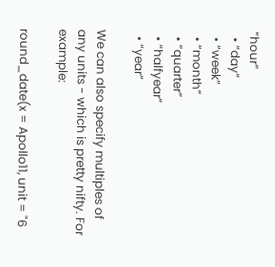“hour”
  • “day”
  • “week”
  • “month”
  • “quarter”
  • “halfyear”
  • “year”

We can also specify multiples of any units - which is pretty nifty. For example:

round_date(x = Apollo11, unit = "6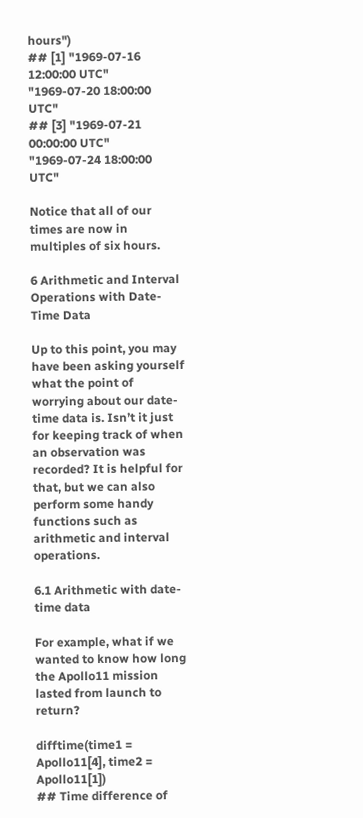hours")
## [1] "1969-07-16 12:00:00 UTC" "1969-07-20 18:00:00 UTC"
## [3] "1969-07-21 00:00:00 UTC" "1969-07-24 18:00:00 UTC"

Notice that all of our times are now in multiples of six hours.

6 Arithmetic and Interval Operations with Date-Time Data

Up to this point, you may have been asking yourself what the point of worrying about our date-time data is. Isn’t it just for keeping track of when an observation was recorded? It is helpful for that, but we can also perform some handy functions such as arithmetic and interval operations.

6.1 Arithmetic with date-time data

For example, what if we wanted to know how long the Apollo11 mission lasted from launch to return?

difftime(time1 = Apollo11[4], time2 = Apollo11[1])
## Time difference of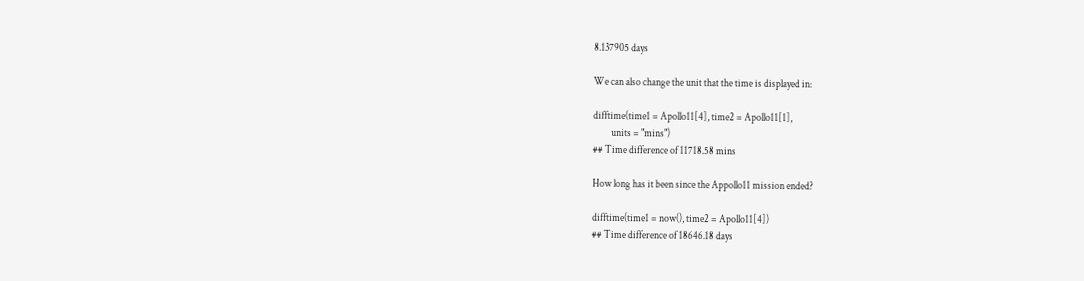8.137905 days

We can also change the unit that the time is displayed in:

difftime(time1 = Apollo11[4], time2 = Apollo11[1],
         units = "mins")
## Time difference of 11718.58 mins

How long has it been since the Appollo11 mission ended?

difftime(time1 = now(), time2 = Apollo11[4])
## Time difference of 18646.18 days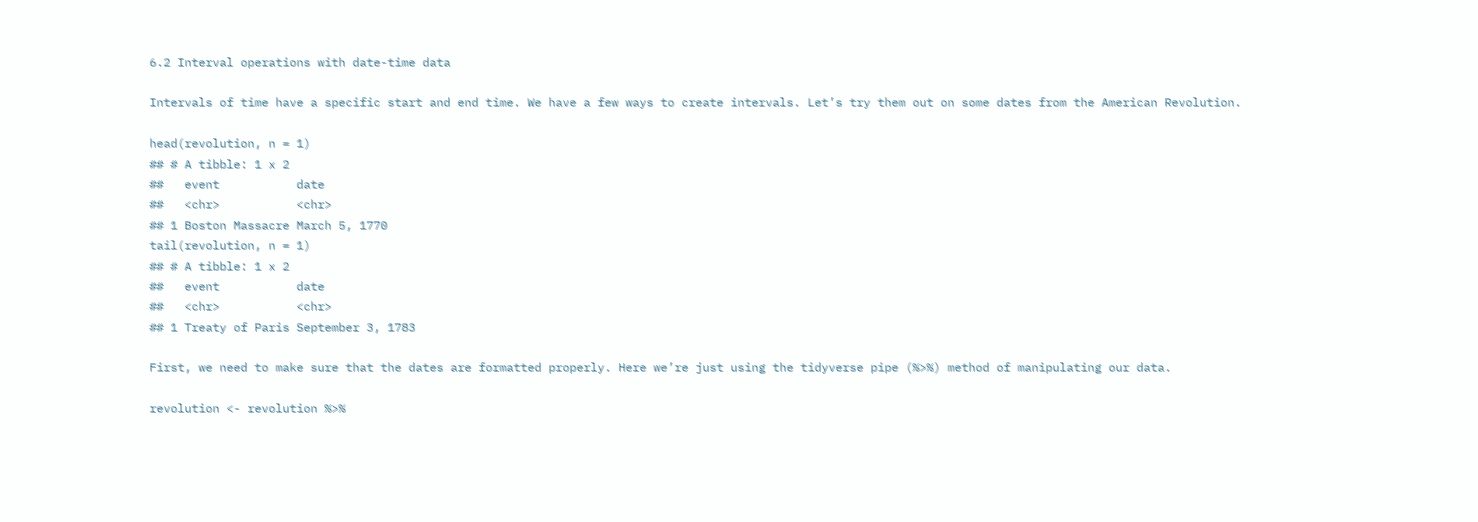6.2 Interval operations with date-time data

Intervals of time have a specific start and end time. We have a few ways to create intervals. Let’s try them out on some dates from the American Revolution.

head(revolution, n = 1)
## # A tibble: 1 x 2
##   event           date
##   <chr>           <chr>
## 1 Boston Massacre March 5, 1770
tail(revolution, n = 1)
## # A tibble: 1 x 2
##   event           date
##   <chr>           <chr>
## 1 Treaty of Paris September 3, 1783

First, we need to make sure that the dates are formatted properly. Here we’re just using the tidyverse pipe (%>%) method of manipulating our data.

revolution <- revolution %>%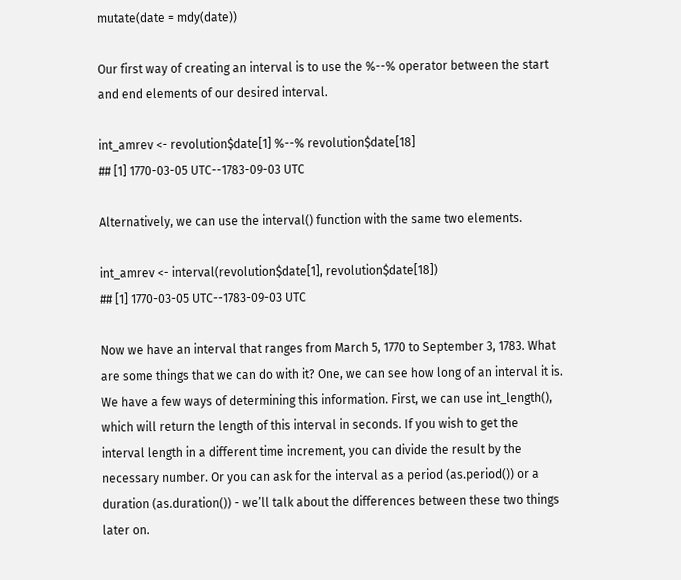mutate(date = mdy(date))

Our first way of creating an interval is to use the %--% operator between the start and end elements of our desired interval.

int_amrev <- revolution$date[1] %--% revolution$date[18]
## [1] 1770-03-05 UTC--1783-09-03 UTC

Alternatively, we can use the interval() function with the same two elements.

int_amrev <- interval(revolution$date[1], revolution$date[18])
## [1] 1770-03-05 UTC--1783-09-03 UTC

Now we have an interval that ranges from March 5, 1770 to September 3, 1783. What are some things that we can do with it? One, we can see how long of an interval it is. We have a few ways of determining this information. First, we can use int_length(), which will return the length of this interval in seconds. If you wish to get the interval length in a different time increment, you can divide the result by the necessary number. Or you can ask for the interval as a period (as.period()) or a duration (as.duration()) - we’ll talk about the differences between these two things later on.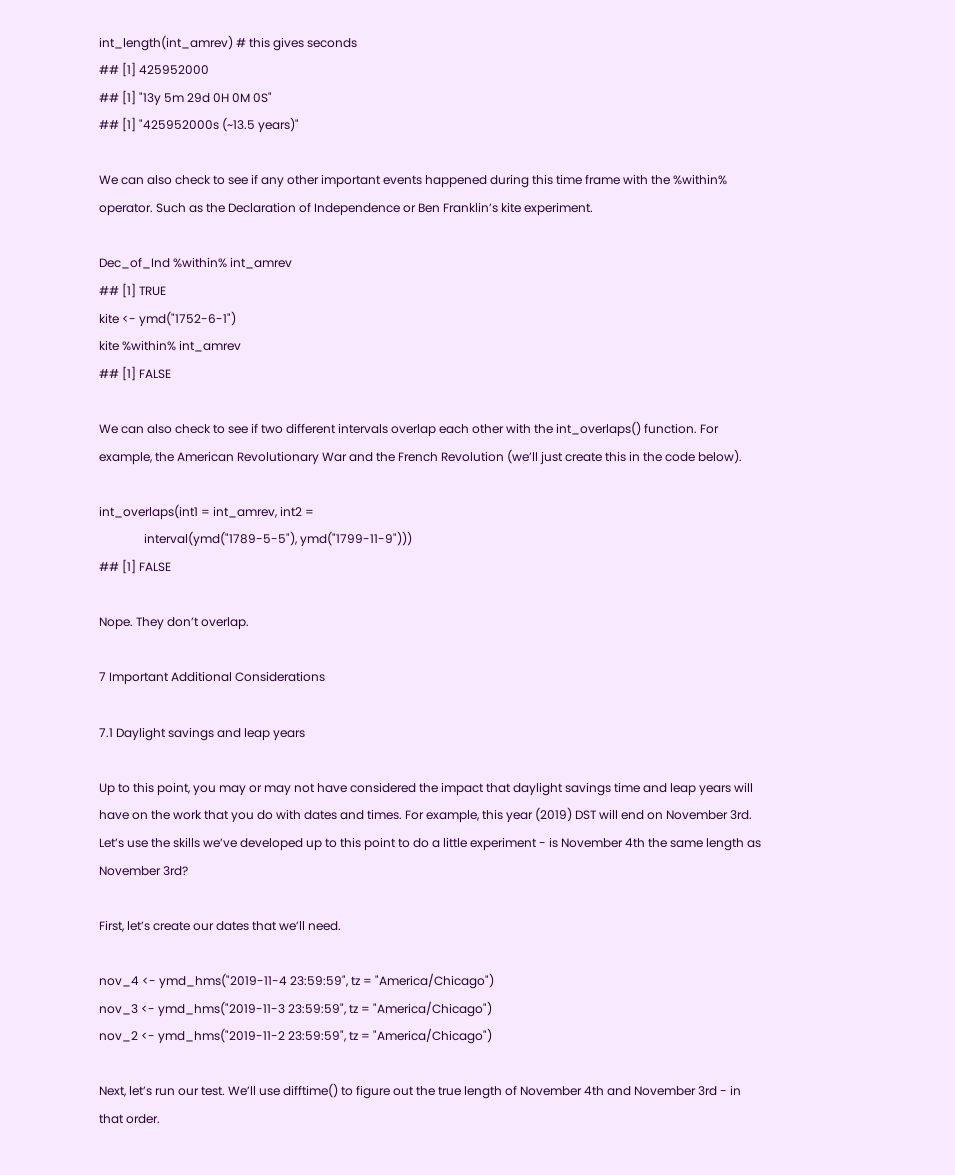int_length(int_amrev) # this gives seconds
## [1] 425952000
## [1] "13y 5m 29d 0H 0M 0S"
## [1] "425952000s (~13.5 years)"

We can also check to see if any other important events happened during this time frame with the %within% operator. Such as the Declaration of Independence or Ben Franklin’s kite experiment.

Dec_of_Ind %within% int_amrev
## [1] TRUE
kite <- ymd("1752-6-1")
kite %within% int_amrev
## [1] FALSE

We can also check to see if two different intervals overlap each other with the int_overlaps() function. For example, the American Revolutionary War and the French Revolution (we’ll just create this in the code below).

int_overlaps(int1 = int_amrev, int2 =
               interval(ymd("1789-5-5"), ymd("1799-11-9")))
## [1] FALSE

Nope. They don’t overlap.

7 Important Additional Considerations

7.1 Daylight savings and leap years

Up to this point, you may or may not have considered the impact that daylight savings time and leap years will have on the work that you do with dates and times. For example, this year (2019) DST will end on November 3rd. Let’s use the skills we’ve developed up to this point to do a little experiment - is November 4th the same length as November 3rd?

First, let’s create our dates that we’ll need.

nov_4 <- ymd_hms("2019-11-4 23:59:59", tz = "America/Chicago")
nov_3 <- ymd_hms("2019-11-3 23:59:59", tz = "America/Chicago")
nov_2 <- ymd_hms("2019-11-2 23:59:59", tz = "America/Chicago")

Next, let’s run our test. We’ll use difftime() to figure out the true length of November 4th and November 3rd - in that order.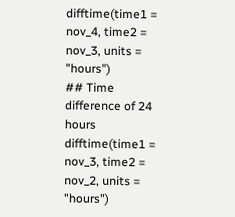difftime(time1 = nov_4, time2 = nov_3, units = "hours")
## Time difference of 24 hours
difftime(time1 = nov_3, time2 = nov_2, units = "hours")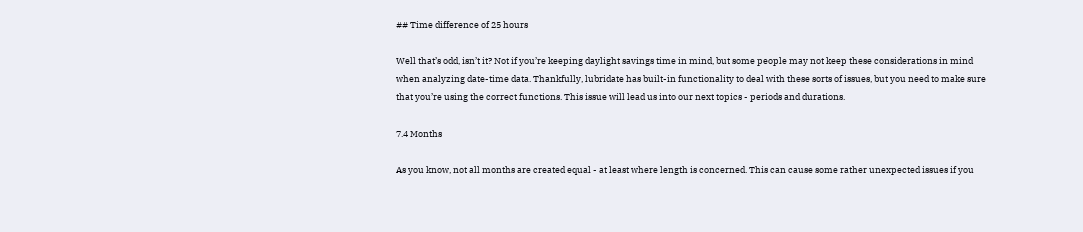## Time difference of 25 hours

Well that’s odd, isn’t it? Not if you’re keeping daylight savings time in mind, but some people may not keep these considerations in mind when analyzing date-time data. Thankfully, lubridate has built-in functionality to deal with these sorts of issues, but you need to make sure that you’re using the correct functions. This issue will lead us into our next topics - periods and durations.

7.4 Months

As you know, not all months are created equal - at least where length is concerned. This can cause some rather unexpected issues if you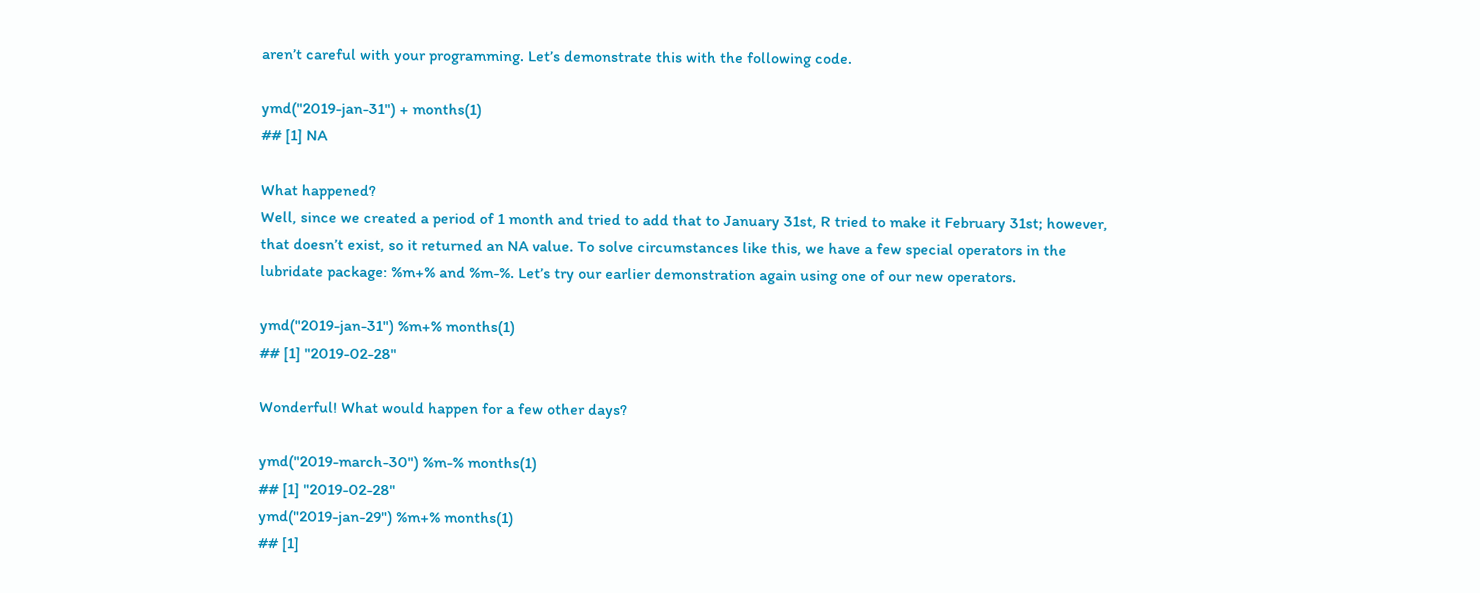aren’t careful with your programming. Let’s demonstrate this with the following code.

ymd("2019-jan-31") + months(1)
## [1] NA

What happened?
Well, since we created a period of 1 month and tried to add that to January 31st, R tried to make it February 31st; however, that doesn’t exist, so it returned an NA value. To solve circumstances like this, we have a few special operators in the lubridate package: %m+% and %m-%. Let’s try our earlier demonstration again using one of our new operators.

ymd("2019-jan-31") %m+% months(1)
## [1] "2019-02-28"

Wonderful! What would happen for a few other days?

ymd("2019-march-30") %m-% months(1)
## [1] "2019-02-28"
ymd("2019-jan-29") %m+% months(1)
## [1]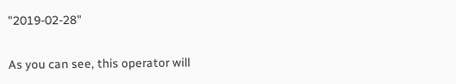"2019-02-28"

As you can see, this operator will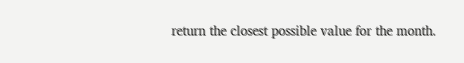return the closest possible value for the month.